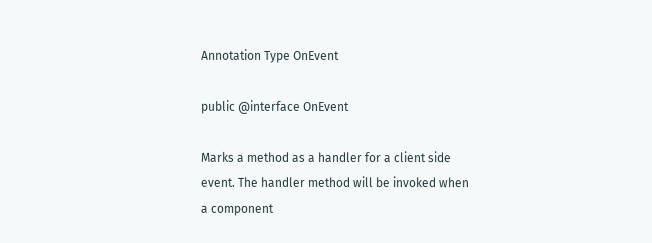Annotation Type OnEvent

public @interface OnEvent

Marks a method as a handler for a client side event. The handler method will be invoked when a component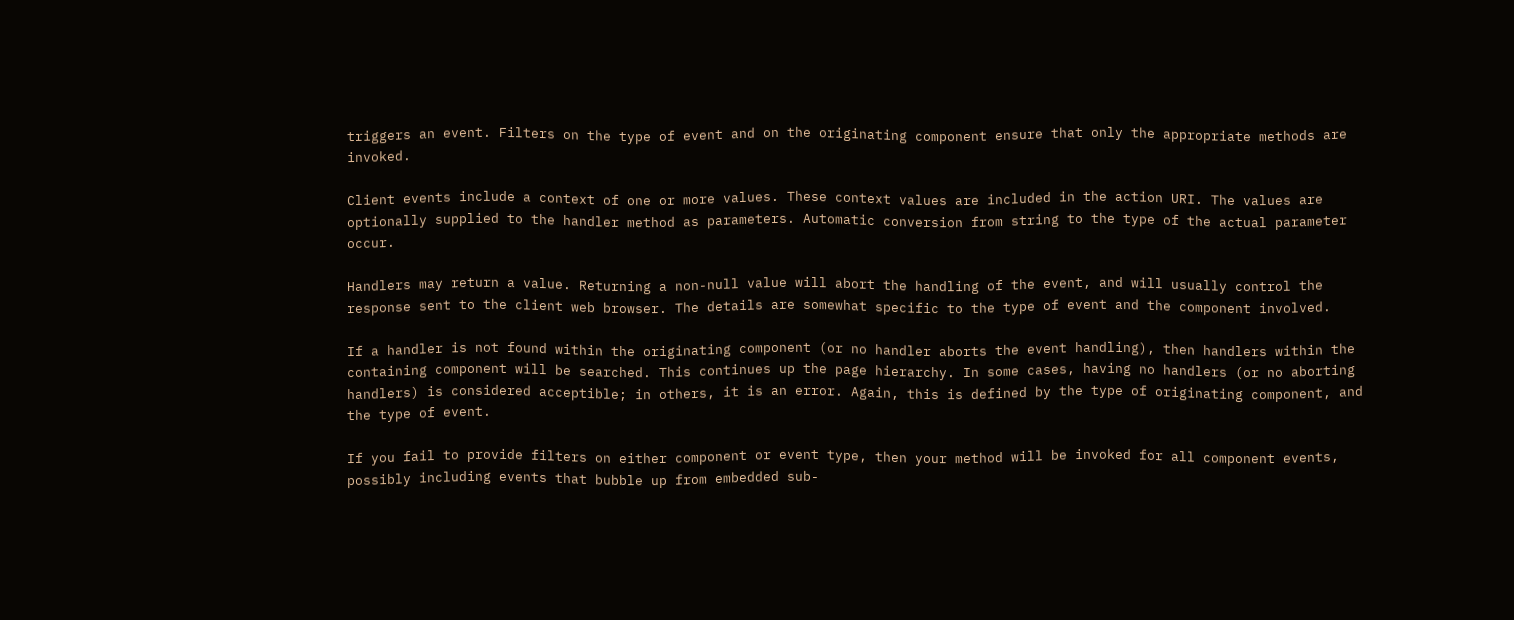triggers an event. Filters on the type of event and on the originating component ensure that only the appropriate methods are invoked.

Client events include a context of one or more values. These context values are included in the action URI. The values are optionally supplied to the handler method as parameters. Automatic conversion from string to the type of the actual parameter occur.

Handlers may return a value. Returning a non-null value will abort the handling of the event, and will usually control the response sent to the client web browser. The details are somewhat specific to the type of event and the component involved.

If a handler is not found within the originating component (or no handler aborts the event handling), then handlers within the containing component will be searched. This continues up the page hierarchy. In some cases, having no handlers (or no aborting handlers) is considered acceptible; in others, it is an error. Again, this is defined by the type of originating component, and the type of event.

If you fail to provide filters on either component or event type, then your method will be invoked for all component events, possibly including events that bubble up from embedded sub-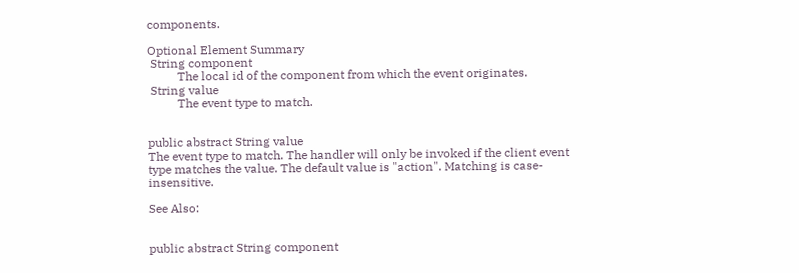components.

Optional Element Summary
 String component
          The local id of the component from which the event originates.
 String value
          The event type to match.


public abstract String value
The event type to match. The handler will only be invoked if the client event type matches the value. The default value is "action". Matching is case-insensitive.

See Also:


public abstract String component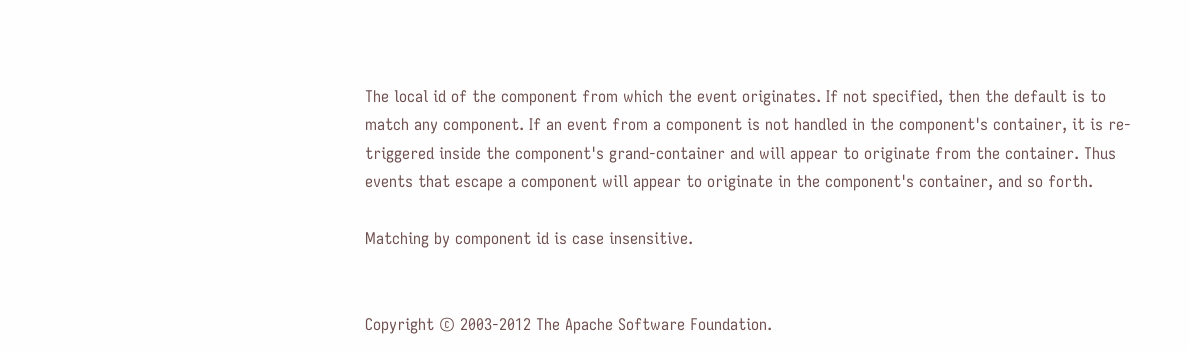The local id of the component from which the event originates. If not specified, then the default is to match any component. If an event from a component is not handled in the component's container, it is re-triggered inside the component's grand-container and will appear to originate from the container. Thus events that escape a component will appear to originate in the component's container, and so forth.

Matching by component id is case insensitive.


Copyright © 2003-2012 The Apache Software Foundation.